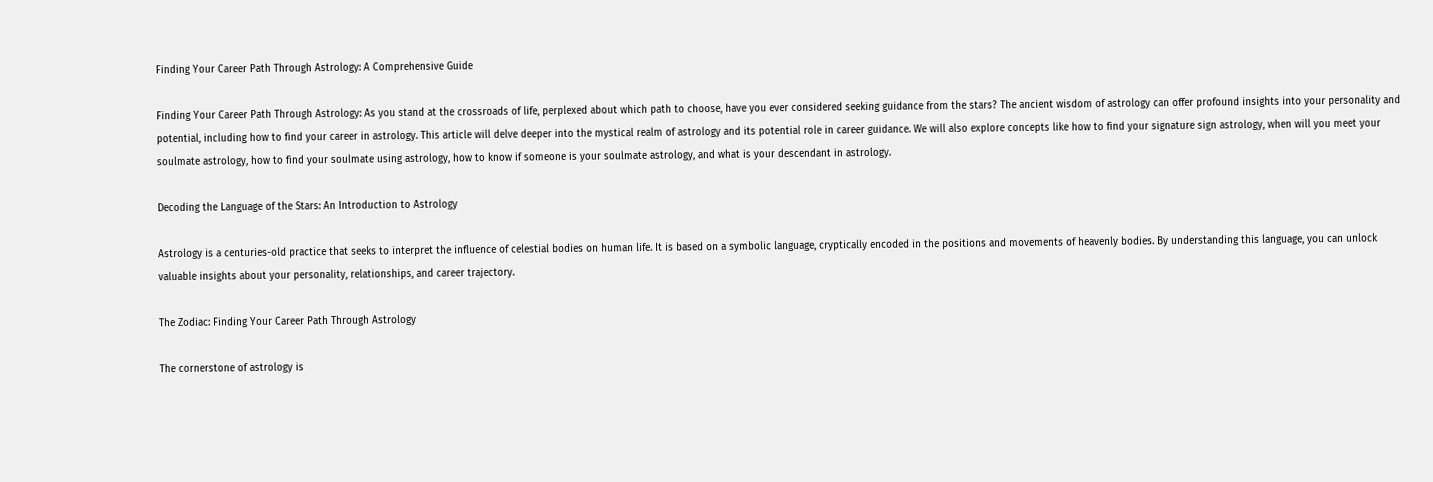Finding Your Career Path Through Astrology: A Comprehensive Guide

Finding Your Career Path Through Astrology: As you stand at the crossroads of life, perplexed about which path to choose, have you ever considered seeking guidance from the stars? The ancient wisdom of astrology can offer profound insights into your personality and potential, including how to find your career in astrology. This article will delve deeper into the mystical realm of astrology and its potential role in career guidance. We will also explore concepts like how to find your signature sign astrology, when will you meet your soulmate astrology, how to find your soulmate using astrology, how to know if someone is your soulmate astrology, and what is your descendant in astrology.

Decoding the Language of the Stars: An Introduction to Astrology

Astrology is a centuries-old practice that seeks to interpret the influence of celestial bodies on human life. It is based on a symbolic language, cryptically encoded in the positions and movements of heavenly bodies. By understanding this language, you can unlock valuable insights about your personality, relationships, and career trajectory.

The Zodiac: Finding Your Career Path Through Astrology

The cornerstone of astrology is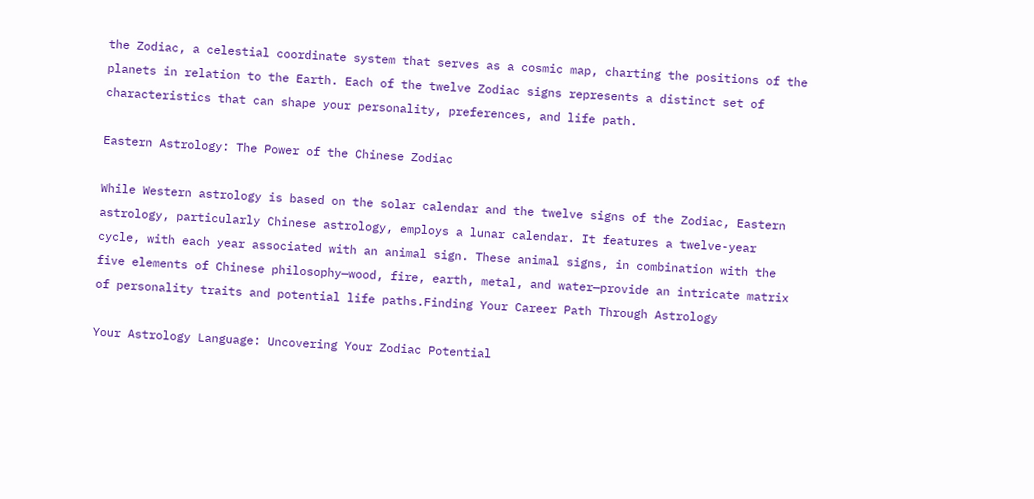the Zodiac, a celestial coordinate system that serves as a cosmic map, charting the positions of the planets in relation to the Earth. Each of the twelve Zodiac signs represents a distinct set of characteristics that can shape your personality, preferences, and life path.

Eastern Astrology: The Power of the Chinese Zodiac

While Western astrology is based on the solar calendar and the twelve signs of the Zodiac, Eastern astrology, particularly Chinese astrology, employs a lunar calendar. It features a twelve-year cycle, with each year associated with an animal sign. These animal signs, in combination with the five elements of Chinese philosophy—wood, fire, earth, metal, and water—provide an intricate matrix of personality traits and potential life paths.Finding Your Career Path Through Astrology

Your Astrology Language: Uncovering Your Zodiac Potential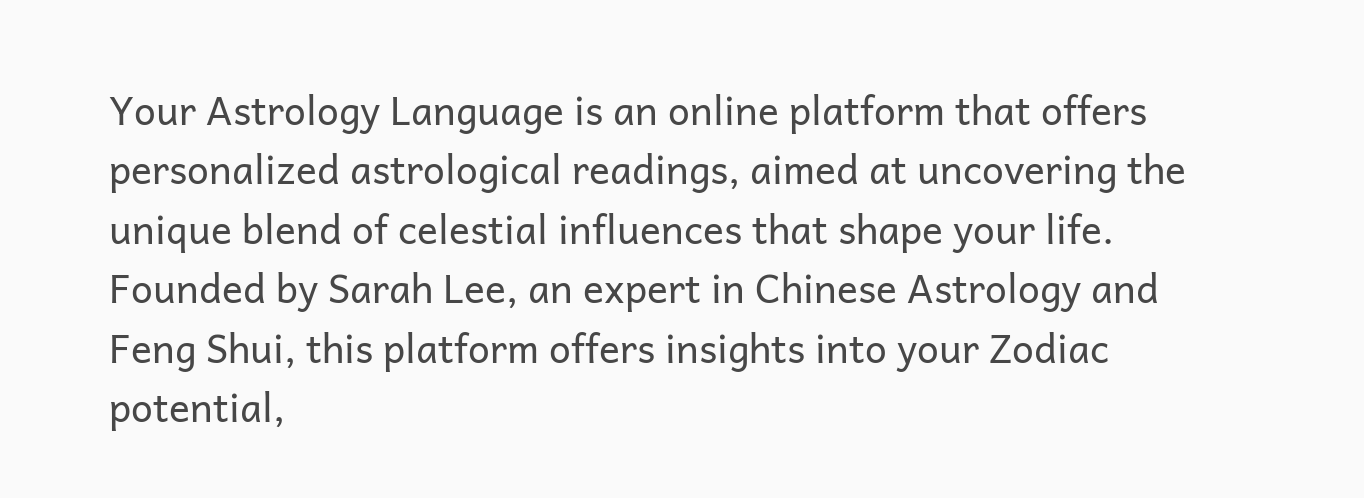Your Astrology Language is an online platform that offers personalized astrological readings, aimed at uncovering the unique blend of celestial influences that shape your life. Founded by Sarah Lee, an expert in Chinese Astrology and Feng Shui, this platform offers insights into your Zodiac potential,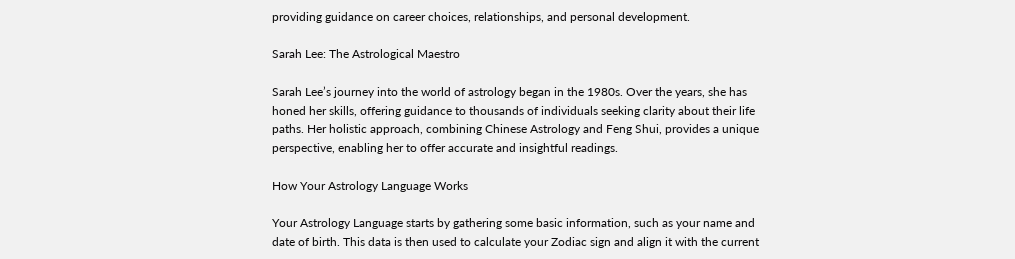providing guidance on career choices, relationships, and personal development.

Sarah Lee: The Astrological Maestro

Sarah Lee’s journey into the world of astrology began in the 1980s. Over the years, she has honed her skills, offering guidance to thousands of individuals seeking clarity about their life paths. Her holistic approach, combining Chinese Astrology and Feng Shui, provides a unique perspective, enabling her to offer accurate and insightful readings.

How Your Astrology Language Works

Your Astrology Language starts by gathering some basic information, such as your name and date of birth. This data is then used to calculate your Zodiac sign and align it with the current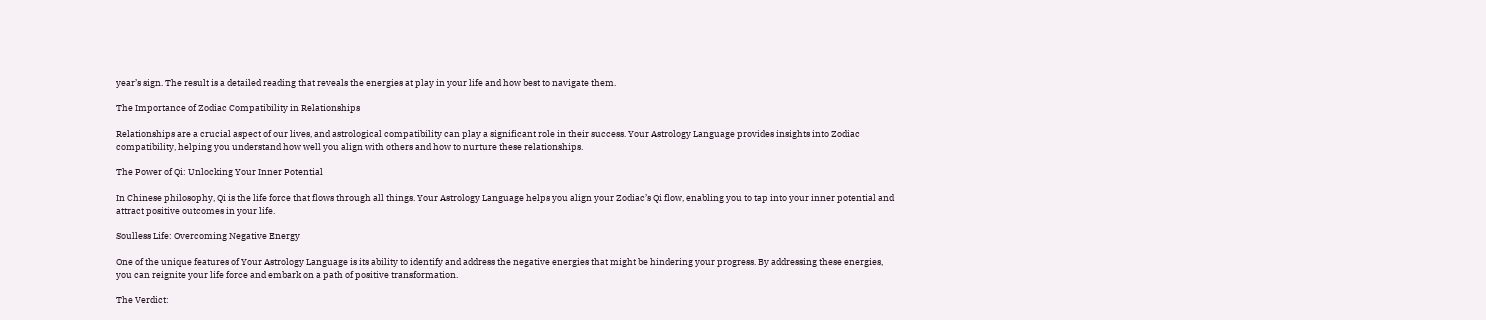year’s sign. The result is a detailed reading that reveals the energies at play in your life and how best to navigate them.

The Importance of Zodiac Compatibility in Relationships

Relationships are a crucial aspect of our lives, and astrological compatibility can play a significant role in their success. Your Astrology Language provides insights into Zodiac compatibility, helping you understand how well you align with others and how to nurture these relationships.

The Power of Qi: Unlocking Your Inner Potential

In Chinese philosophy, Qi is the life force that flows through all things. Your Astrology Language helps you align your Zodiac’s Qi flow, enabling you to tap into your inner potential and attract positive outcomes in your life.

Soulless Life: Overcoming Negative Energy

One of the unique features of Your Astrology Language is its ability to identify and address the negative energies that might be hindering your progress. By addressing these energies, you can reignite your life force and embark on a path of positive transformation.

The Verdict: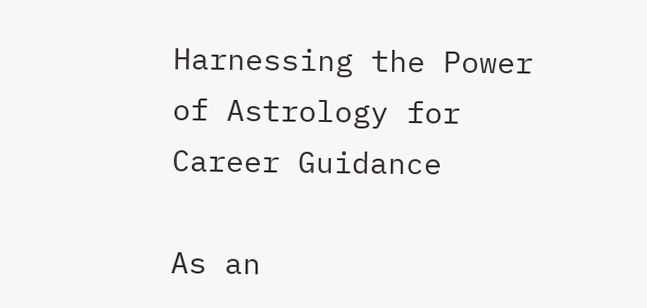Harnessing the Power of Astrology for Career Guidance

As an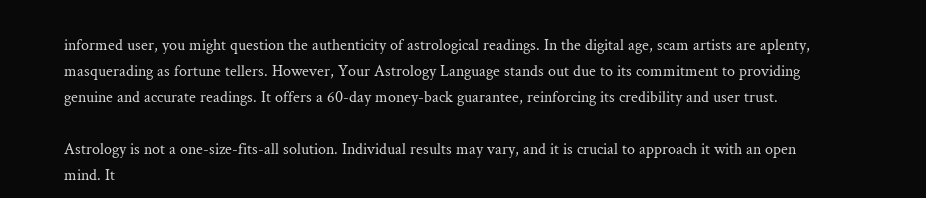informed user, you might question the authenticity of astrological readings. In the digital age, scam artists are aplenty, masquerading as fortune tellers. However, Your Astrology Language stands out due to its commitment to providing genuine and accurate readings. It offers a 60-day money-back guarantee, reinforcing its credibility and user trust.

Astrology is not a one-size-fits-all solution. Individual results may vary, and it is crucial to approach it with an open mind. It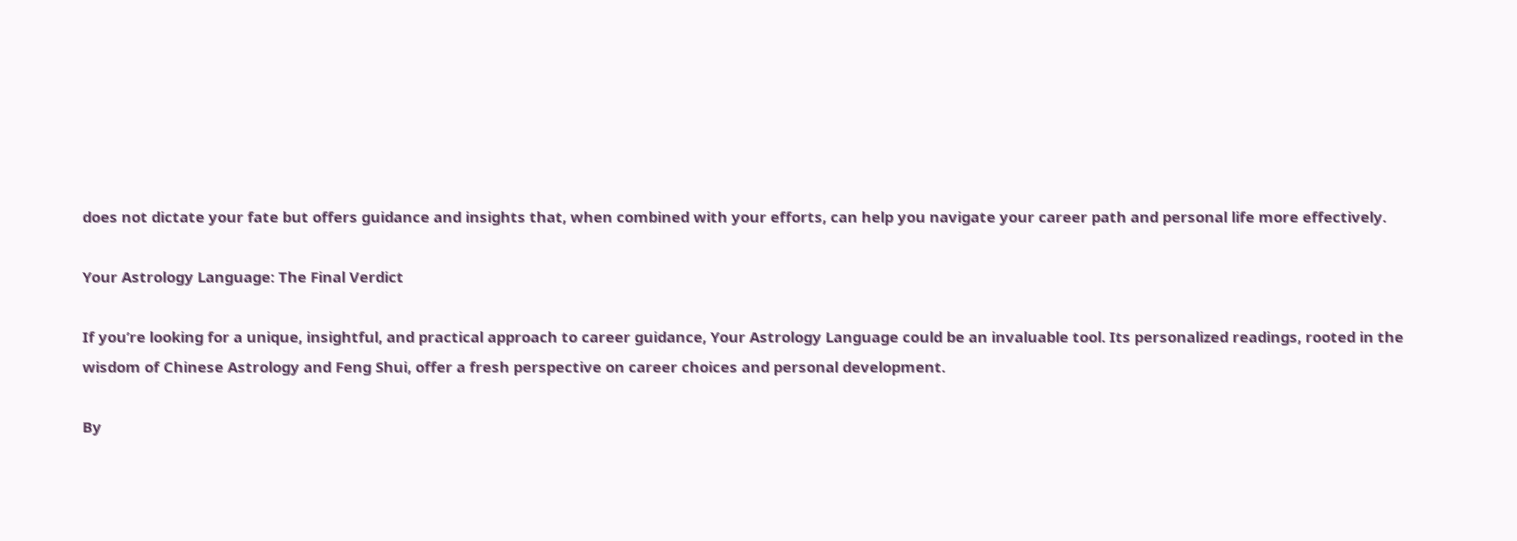does not dictate your fate but offers guidance and insights that, when combined with your efforts, can help you navigate your career path and personal life more effectively.

Your Astrology Language: The Final Verdict

If you’re looking for a unique, insightful, and practical approach to career guidance, Your Astrology Language could be an invaluable tool. Its personalized readings, rooted in the wisdom of Chinese Astrology and Feng Shui, offer a fresh perspective on career choices and personal development.

By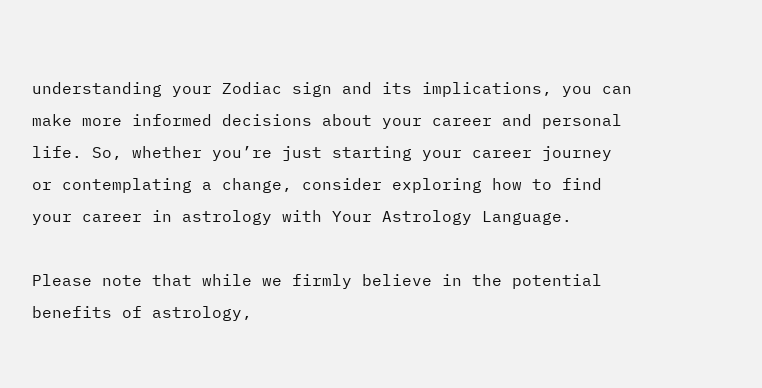understanding your Zodiac sign and its implications, you can make more informed decisions about your career and personal life. So, whether you’re just starting your career journey or contemplating a change, consider exploring how to find your career in astrology with Your Astrology Language.

Please note that while we firmly believe in the potential benefits of astrology,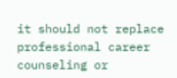it should not replace professional career counseling or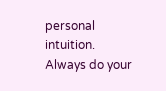personal intuition. Always do your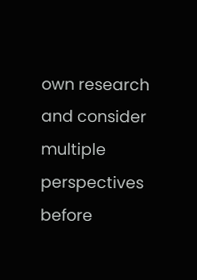own research and consider multiple perspectives before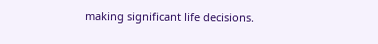making significant life decisions.